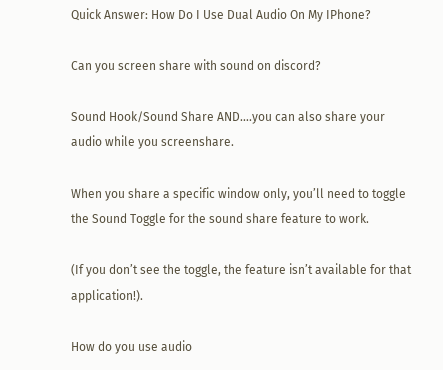Quick Answer: How Do I Use Dual Audio On My IPhone?

Can you screen share with sound on discord?

Sound Hook/Sound Share AND….you can also share your audio while you screenshare.

When you share a specific window only, you’ll need to toggle the Sound Toggle for the sound share feature to work.

(If you don’t see the toggle, the feature isn’t available for that application!).

How do you use audio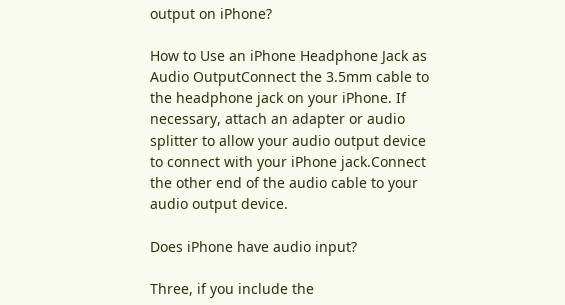output on iPhone?

How to Use an iPhone Headphone Jack as Audio OutputConnect the 3.5mm cable to the headphone jack on your iPhone. If necessary, attach an adapter or audio splitter to allow your audio output device to connect with your iPhone jack.Connect the other end of the audio cable to your audio output device.

Does iPhone have audio input?

Three, if you include the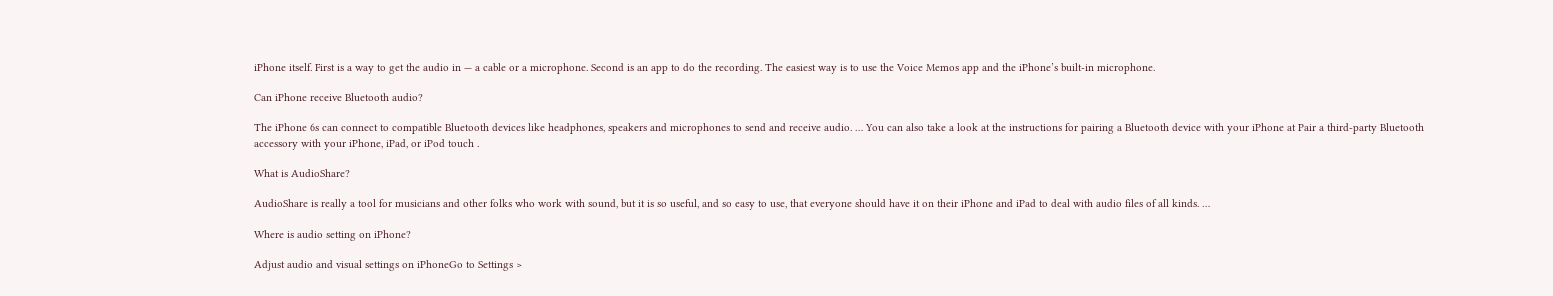iPhone itself. First is a way to get the audio in — a cable or a microphone. Second is an app to do the recording. The easiest way is to use the Voice Memos app and the iPhone’s built-in microphone.

Can iPhone receive Bluetooth audio?

The iPhone 6s can connect to compatible Bluetooth devices like headphones, speakers and microphones to send and receive audio. … You can also take a look at the instructions for pairing a Bluetooth device with your iPhone at Pair a third-party Bluetooth accessory with your iPhone, iPad, or iPod touch .

What is AudioShare?

AudioShare is really a tool for musicians and other folks who work with sound, but it is so useful, and so easy to use, that everyone should have it on their iPhone and iPad to deal with audio files of all kinds. …

Where is audio setting on iPhone?

Adjust audio and visual settings on iPhoneGo to Settings >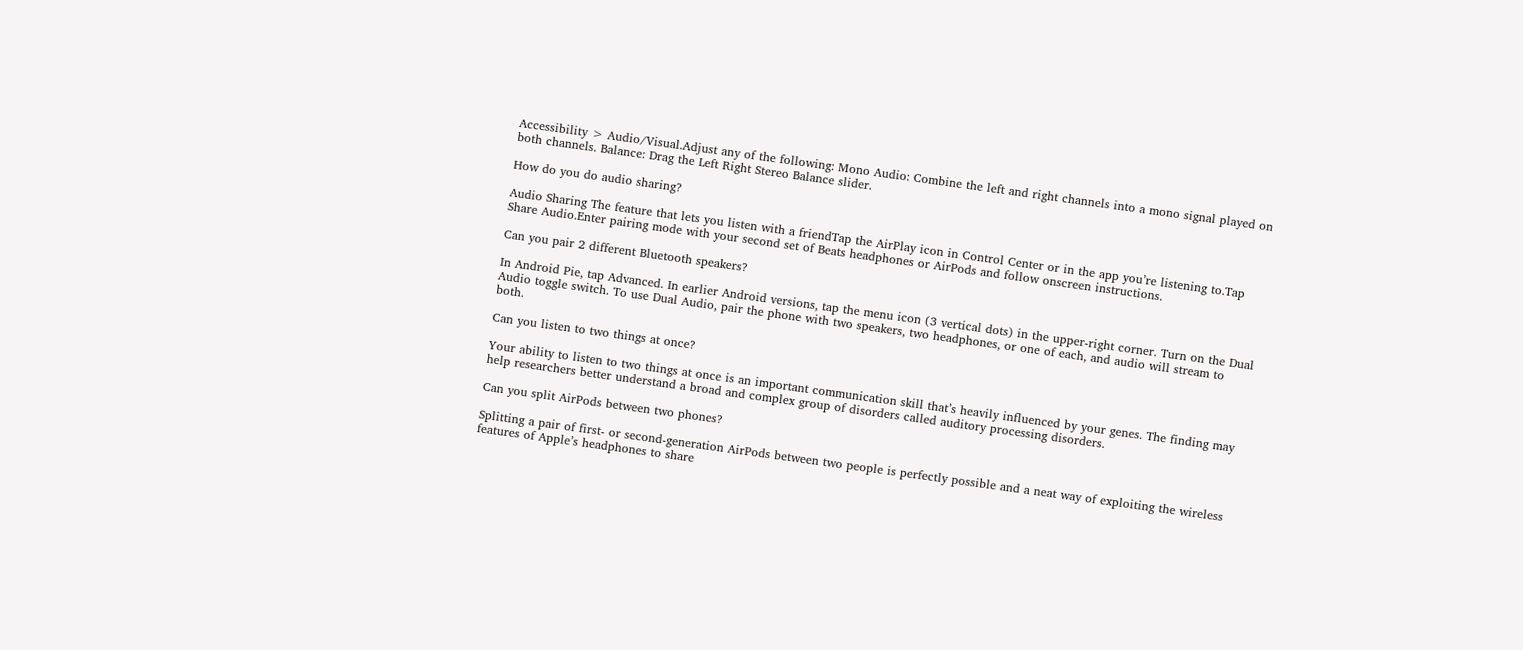Accessibility > Audio/Visual.Adjust any of the following: Mono Audio: Combine the left and right channels into a mono signal played on both channels. Balance: Drag the Left Right Stereo Balance slider.

How do you do audio sharing?

Audio Sharing The feature that lets you listen with a friendTap the AirPlay icon in Control Center or in the app you’re listening to.Tap Share Audio.Enter pairing mode with your second set of Beats headphones or AirPods and follow onscreen instructions.

Can you pair 2 different Bluetooth speakers?

In Android Pie, tap Advanced. In earlier Android versions, tap the menu icon (3 vertical dots) in the upper-right corner. Turn on the Dual Audio toggle switch. To use Dual Audio, pair the phone with two speakers, two headphones, or one of each, and audio will stream to both.

Can you listen to two things at once?

Your ability to listen to two things at once is an important communication skill that’s heavily influenced by your genes. The finding may help researchers better understand a broad and complex group of disorders called auditory processing disorders.

Can you split AirPods between two phones?

Splitting a pair of first- or second-generation AirPods between two people is perfectly possible and a neat way of exploiting the wireless features of Apple’s headphones to share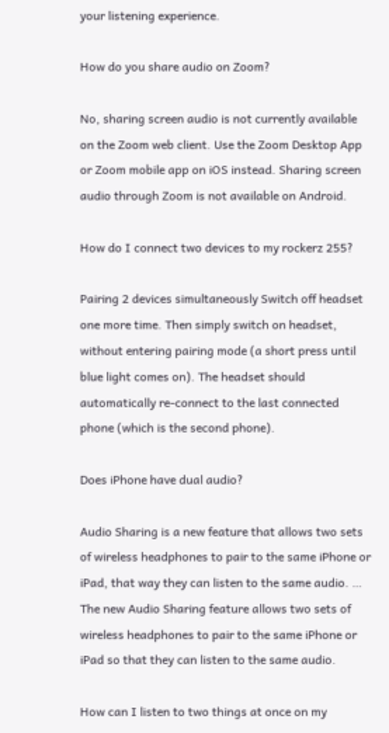your listening experience.

How do you share audio on Zoom?

No, sharing screen audio is not currently available on the Zoom web client. Use the Zoom Desktop App or Zoom mobile app on iOS instead. Sharing screen audio through Zoom is not available on Android.

How do I connect two devices to my rockerz 255?

Pairing 2 devices simultaneously Switch off headset one more time. Then simply switch on headset, without entering pairing mode (a short press until blue light comes on). The headset should automatically re-connect to the last connected phone (which is the second phone).

Does iPhone have dual audio?

Audio Sharing is a new feature that allows two sets of wireless headphones to pair to the same iPhone or iPad, that way they can listen to the same audio. … The new Audio Sharing feature allows two sets of wireless headphones to pair to the same iPhone or iPad so that they can listen to the same audio.

How can I listen to two things at once on my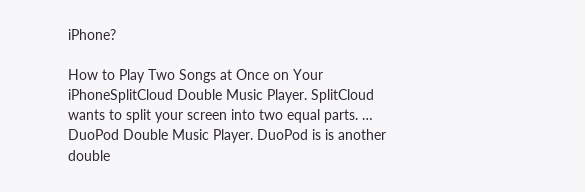iPhone?

How to Play Two Songs at Once on Your iPhoneSplitCloud Double Music Player. SplitCloud wants to split your screen into two equal parts. … DuoPod Double Music Player. DuoPod is is another double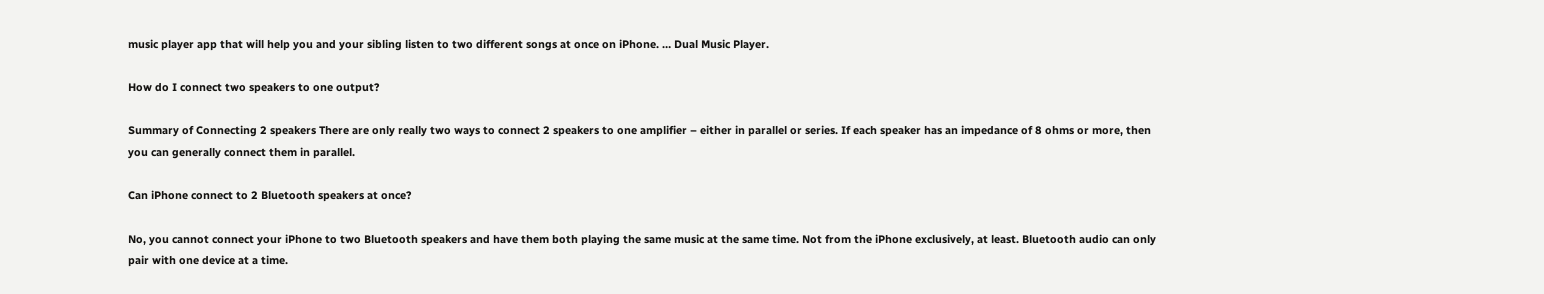music player app that will help you and your sibling listen to two different songs at once on iPhone. … Dual Music Player.

How do I connect two speakers to one output?

Summary of Connecting 2 speakers There are only really two ways to connect 2 speakers to one amplifier – either in parallel or series. If each speaker has an impedance of 8 ohms or more, then you can generally connect them in parallel.

Can iPhone connect to 2 Bluetooth speakers at once?

No, you cannot connect your iPhone to two Bluetooth speakers and have them both playing the same music at the same time. Not from the iPhone exclusively, at least. Bluetooth audio can only pair with one device at a time.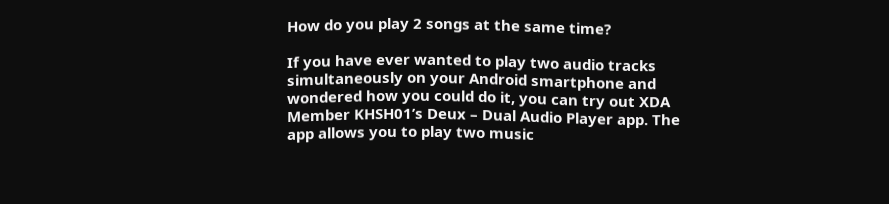How do you play 2 songs at the same time?

If you have ever wanted to play two audio tracks simultaneously on your Android smartphone and wondered how you could do it, you can try out XDA Member KHSH01’s Deux – Dual Audio Player app. The app allows you to play two music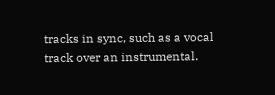tracks in sync, such as a vocal track over an instrumental.